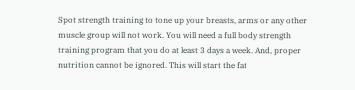Spot strength training to tone up your breasts, arms or any other muscle group will not work. You will need a full body strength training program that you do at least 3 days a week. And, proper nutrition cannot be ignored. This will start the fat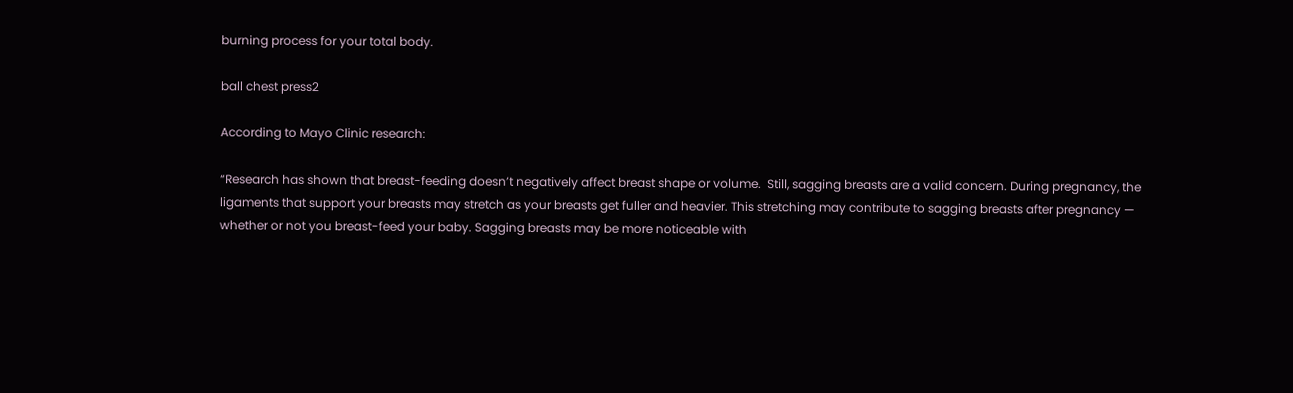burning process for your total body.

ball chest press2

According to Mayo Clinic research:

“Research has shown that breast-feeding doesn’t negatively affect breast shape or volume.  Still, sagging breasts are a valid concern. During pregnancy, the ligaments that support your breasts may stretch as your breasts get fuller and heavier. This stretching may contribute to sagging breasts after pregnancy — whether or not you breast-feed your baby. Sagging breasts may be more noticeable with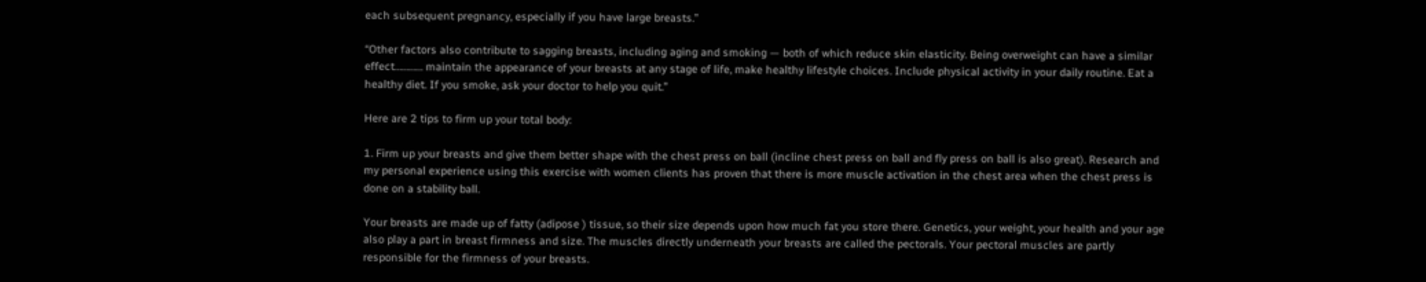each subsequent pregnancy, especially if you have large breasts.”

“Other factors also contribute to sagging breasts, including aging and smoking — both of which reduce skin elasticity. Being overweight can have a similar effect………… maintain the appearance of your breasts at any stage of life, make healthy lifestyle choices. Include physical activity in your daily routine. Eat a healthy diet. If you smoke, ask your doctor to help you quit.”

Here are 2 tips to firm up your total body:

1. Firm up your breasts and give them better shape with the chest press on ball (incline chest press on ball and fly press on ball is also great). Research and my personal experience using this exercise with women clients has proven that there is more muscle activation in the chest area when the chest press is done on a stability ball.

Your breasts are made up of fatty (adipose ) tissue, so their size depends upon how much fat you store there. Genetics, your weight, your health and your age also play a part in breast firmness and size. The muscles directly underneath your breasts are called the pectorals. Your pectoral muscles are partly responsible for the firmness of your breasts.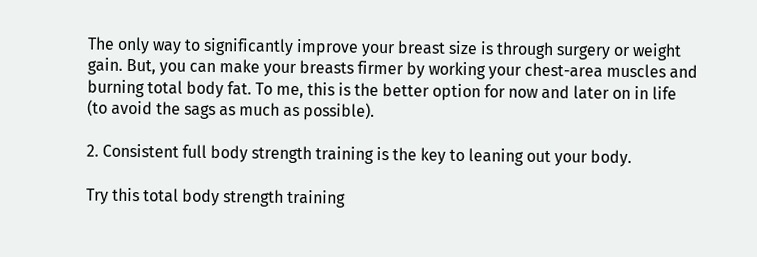The only way to significantly improve your breast size is through surgery or weight gain. But, you can make your breasts firmer by working your chest-area muscles and burning total body fat. To me, this is the better option for now and later on in life (to avoid the sags as much as possible).

2. Consistent full body strength training is the key to leaning out your body.

Try this total body strength training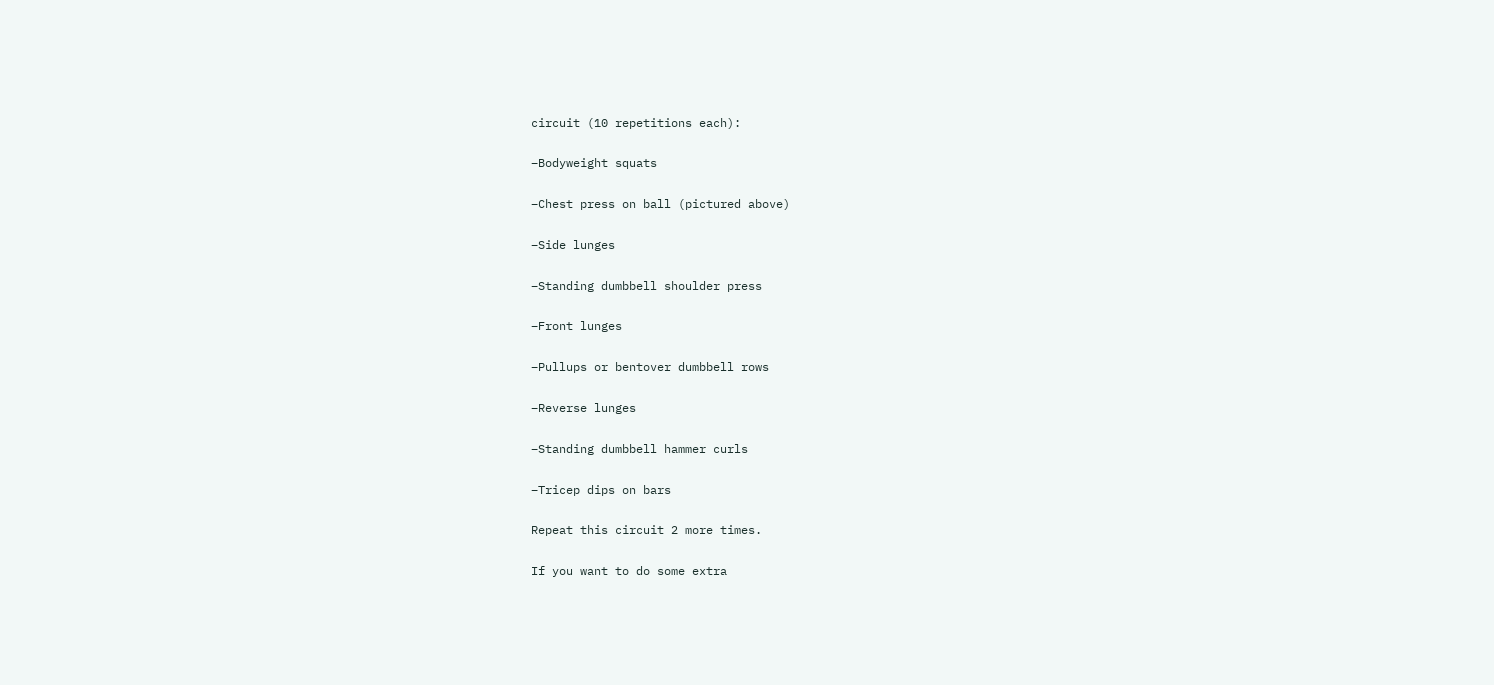circuit (10 repetitions each):

–Bodyweight squats

–Chest press on ball (pictured above)

–Side lunges

–Standing dumbbell shoulder press

–Front lunges

–Pullups or bentover dumbbell rows

–Reverse lunges

–Standing dumbbell hammer curls

–Tricep dips on bars

Repeat this circuit 2 more times.

If you want to do some extra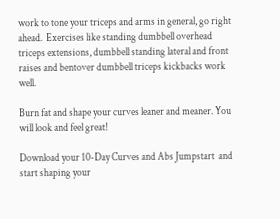work to tone your triceps and arms in general, go right ahead.  Exercises like standing dumbbell overhead triceps extensions, dumbbell standing lateral and front raises and bentover dumbbell triceps kickbacks work well.

Burn fat and shape your curves leaner and meaner. You will look and feel great!

Download your 10-Day Curves and Abs Jumpstart  and start shaping your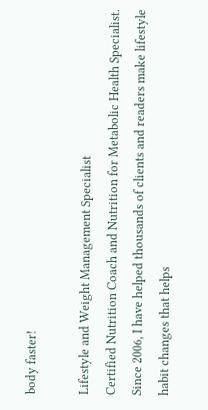body faster!

Lifestyle and Weight Management Specialist
Certified Nutrition Coach and Nutrition for Metabolic Health Specialist. Since 2006, I have helped thousands of clients and readers make lifestyle habit changes that helps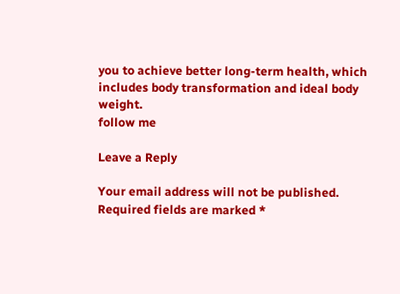you to achieve better long-term health, which includes body transformation and ideal body weight.
follow me

Leave a Reply

Your email address will not be published. Required fields are marked *